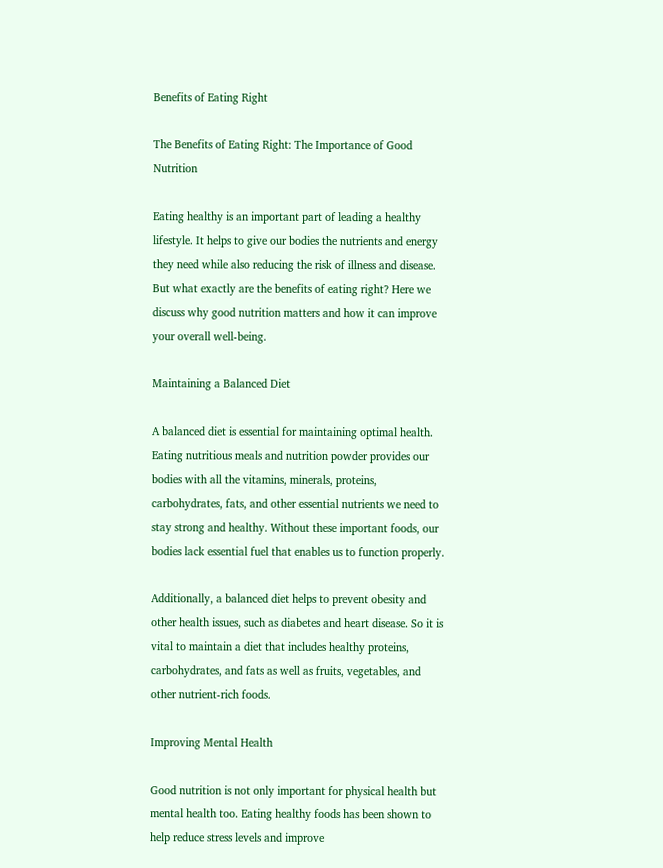Benefits of Eating Right

The Benefits of Eating Right: The Importance of Good Nutrition

Eating healthy is an important part of leading a healthy lifestyle. It helps to give our bodies the nutrients and energy they need while also reducing the risk of illness and disease. But what exactly are the benefits of eating right? Here we discuss why good nutrition matters and how it can improve your overall well-being.

Maintaining a Balanced Diet

A balanced diet is essential for maintaining optimal health. Eating nutritious meals and nutrition powder provides our bodies with all the vitamins, minerals, proteins, carbohydrates, fats, and other essential nutrients we need to stay strong and healthy. Without these important foods, our bodies lack essential fuel that enables us to function properly.

Additionally, a balanced diet helps to prevent obesity and other health issues, such as diabetes and heart disease. So it is vital to maintain a diet that includes healthy proteins, carbohydrates, and fats as well as fruits, vegetables, and other nutrient-rich foods.

Improving Mental Health

Good nutrition is not only important for physical health but mental health too. Eating healthy foods has been shown to help reduce stress levels and improve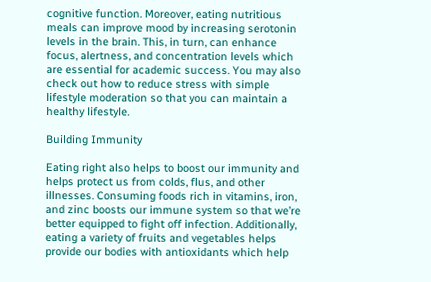cognitive function. Moreover, eating nutritious meals can improve mood by increasing serotonin levels in the brain. This, in turn, can enhance focus, alertness, and concentration levels which are essential for academic success. You may also check out how to reduce stress with simple lifestyle moderation so that you can maintain a healthy lifestyle.

Building Immunity

Eating right also helps to boost our immunity and helps protect us from colds, flus, and other illnesses. Consuming foods rich in vitamins, iron, and zinc boosts our immune system so that we’re better equipped to fight off infection. Additionally, eating a variety of fruits and vegetables helps provide our bodies with antioxidants which help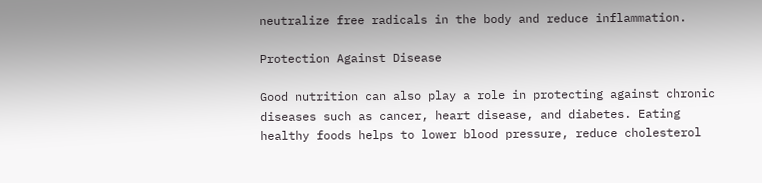neutralize free radicals in the body and reduce inflammation.

Protection Against Disease

Good nutrition can also play a role in protecting against chronic diseases such as cancer, heart disease, and diabetes. Eating healthy foods helps to lower blood pressure, reduce cholesterol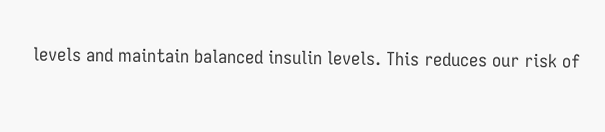levels and maintain balanced insulin levels. This reduces our risk of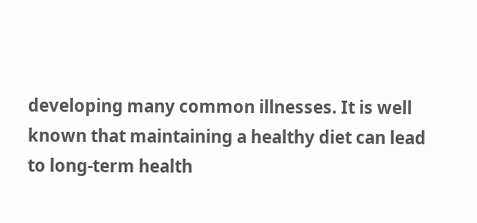developing many common illnesses. It is well known that maintaining a healthy diet can lead to long-term health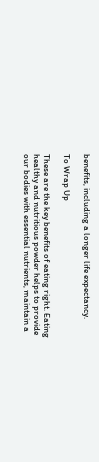benefits, including a longer life expectancy.

To Wrap Up

These are the key benefits of eating right. Eating healthy and nutritious powder helps to provide our bodies with essential nutrients, maintain a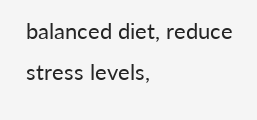balanced diet, reduce stress levels,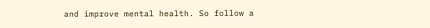and improve mental health. So follow a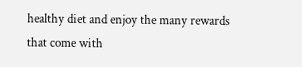healthy diet and enjoy the many rewards that come with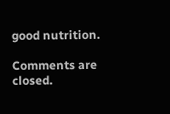good nutrition.

Comments are closed.